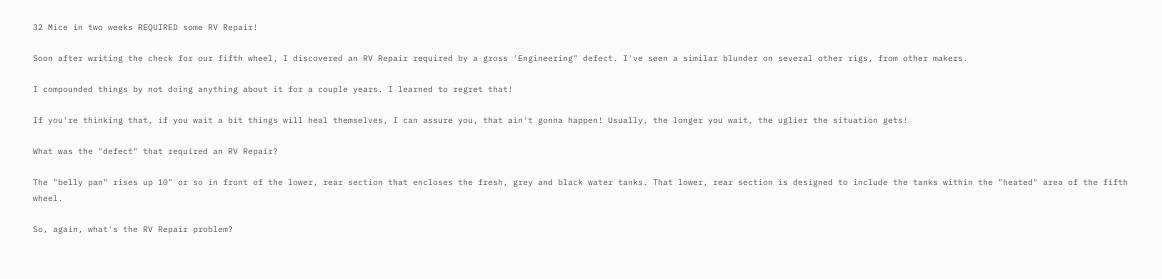32 Mice in two weeks REQUIRED some RV Repair!

Soon after writing the check for our fifth wheel, I discovered an RV Repair required by a gross 'Engineering" defect. I've seen a similar blunder on several other rigs, from other makers.

I compounded things by not doing anything about it for a couple years. I learned to regret that!

If you're thinking that, if you wait a bit things will heal themselves, I can assure you, that ain't gonna happen! Usually, the longer you wait, the uglier the situation gets!

What was the "defect" that required an RV Repair?

The "belly pan" rises up 10" or so in front of the lower, rear section that encloses the fresh, grey and black water tanks. That lower, rear section is designed to include the tanks within the "heated" area of the fifth wheel.

So, again, what's the RV Repair problem?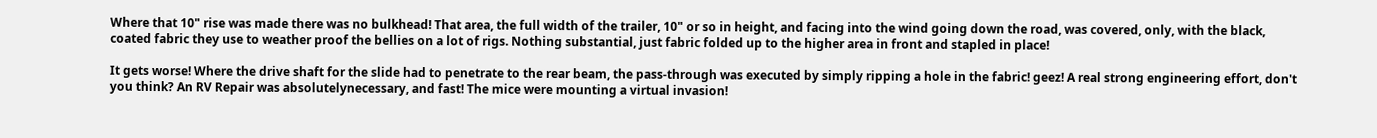Where that 10" rise was made there was no bulkhead! That area, the full width of the trailer, 10" or so in height, and facing into the wind going down the road, was covered, only, with the black, coated fabric they use to weather proof the bellies on a lot of rigs. Nothing substantial, just fabric folded up to the higher area in front and stapled in place!

It gets worse! Where the drive shaft for the slide had to penetrate to the rear beam, the pass-through was executed by simply ripping a hole in the fabric! geez! A real strong engineering effort, don't you think? An RV Repair was absolutelynecessary, and fast! The mice were mounting a virtual invasion!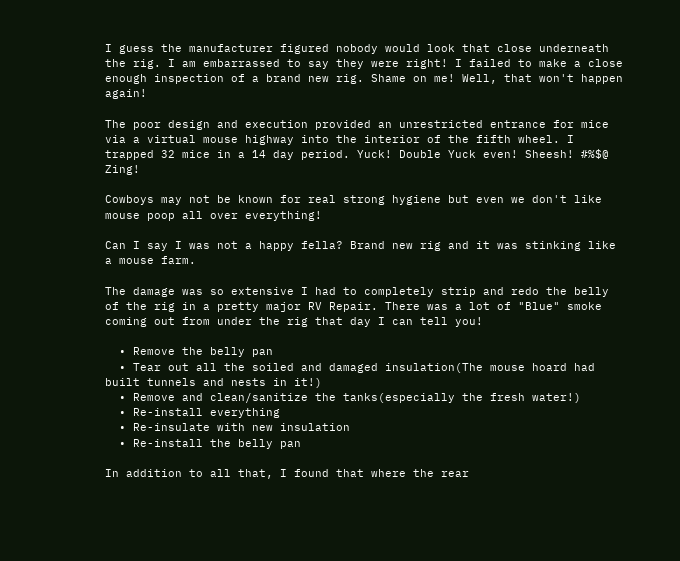I guess the manufacturer figured nobody would look that close underneath the rig. I am embarrassed to say they were right! I failed to make a close enough inspection of a brand new rig. Shame on me! Well, that won't happen again!

The poor design and execution provided an unrestricted entrance for mice via a virtual mouse highway into the interior of the fifth wheel. I trapped 32 mice in a 14 day period. Yuck! Double Yuck even! Sheesh! #%$@ Zing!

Cowboys may not be known for real strong hygiene but even we don't like mouse poop all over everything!

Can I say I was not a happy fella? Brand new rig and it was stinking like a mouse farm.

The damage was so extensive I had to completely strip and redo the belly of the rig in a pretty major RV Repair. There was a lot of "Blue" smoke coming out from under the rig that day I can tell you!

  • Remove the belly pan
  • Tear out all the soiled and damaged insulation(The mouse hoard had built tunnels and nests in it!)
  • Remove and clean/sanitize the tanks(especially the fresh water!)
  • Re-install everything
  • Re-insulate with new insulation
  • Re-install the belly pan

In addition to all that, I found that where the rear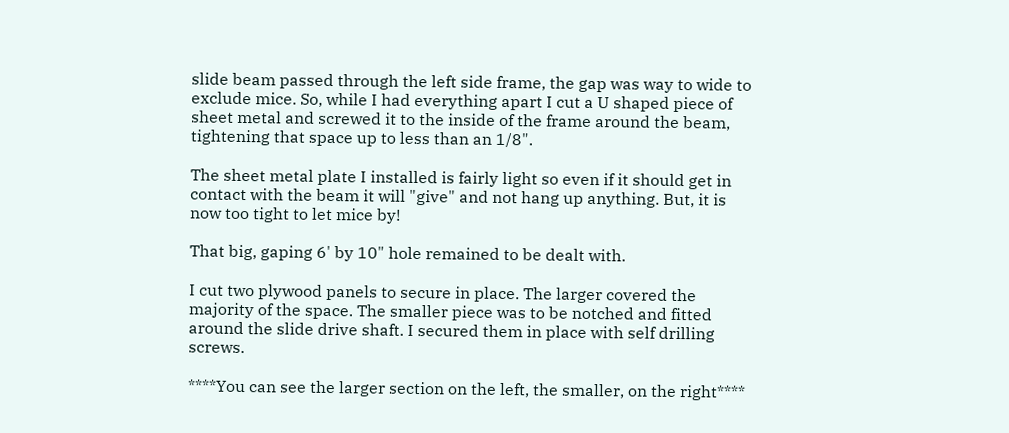slide beam passed through the left side frame, the gap was way to wide to exclude mice. So, while I had everything apart I cut a U shaped piece of sheet metal and screwed it to the inside of the frame around the beam, tightening that space up to less than an 1/8".

The sheet metal plate I installed is fairly light so even if it should get in contact with the beam it will "give" and not hang up anything. But, it is now too tight to let mice by!

That big, gaping 6' by 10" hole remained to be dealt with.

I cut two plywood panels to secure in place. The larger covered the majority of the space. The smaller piece was to be notched and fitted around the slide drive shaft. I secured them in place with self drilling screws.

****You can see the larger section on the left, the smaller, on the right****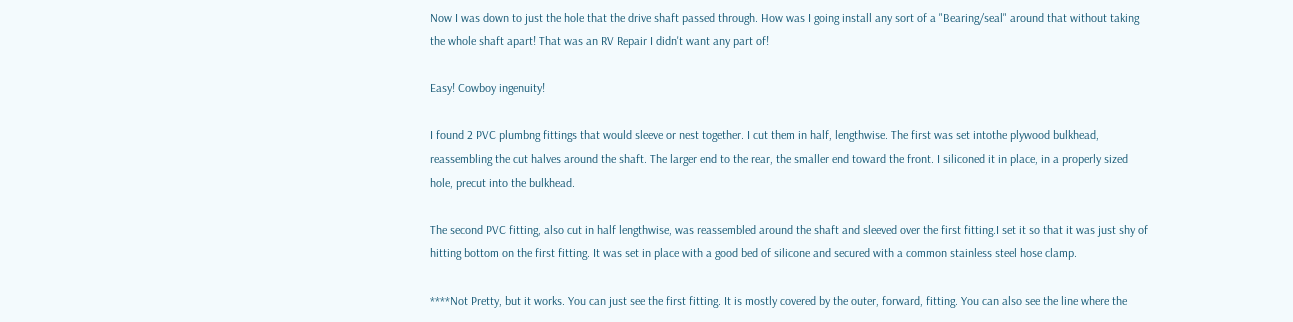Now I was down to just the hole that the drive shaft passed through. How was I going install any sort of a "Bearing/seal" around that without taking the whole shaft apart! That was an RV Repair I didn't want any part of!

Easy! Cowboy ingenuity!

I found 2 PVC plumbng fittings that would sleeve or nest together. I cut them in half, lengthwise. The first was set intothe plywood bulkhead, reassembling the cut halves around the shaft. The larger end to the rear, the smaller end toward the front. I siliconed it in place, in a properly sized hole, precut into the bulkhead.

The second PVC fitting, also cut in half lengthwise, was reassembled around the shaft and sleeved over the first fitting.I set it so that it was just shy of hitting bottom on the first fitting. It was set in place with a good bed of silicone and secured with a common stainless steel hose clamp.

****Not Pretty, but it works. You can just see the first fitting. It is mostly covered by the outer, forward, fitting. You can also see the line where the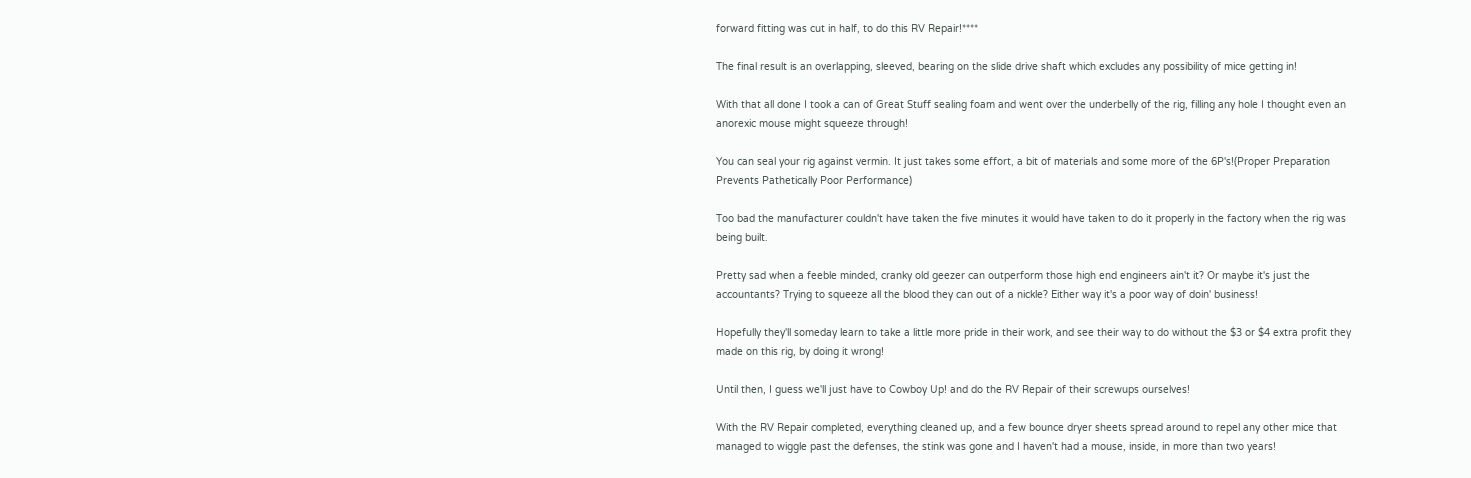forward fitting was cut in half, to do this RV Repair!****

The final result is an overlapping, sleeved, bearing on the slide drive shaft which excludes any possibility of mice getting in!

With that all done I took a can of Great Stuff sealing foam and went over the underbelly of the rig, filling any hole I thought even an anorexic mouse might squeeze through!

You can seal your rig against vermin. It just takes some effort, a bit of materials and some more of the 6P's!(Proper Preparation Prevents Pathetically Poor Performance)

Too bad the manufacturer couldn't have taken the five minutes it would have taken to do it properly in the factory when the rig was being built.

Pretty sad when a feeble minded, cranky old geezer can outperform those high end engineers ain't it? Or maybe it's just the accountants? Trying to squeeze all the blood they can out of a nickle? Either way it's a poor way of doin' business!

Hopefully they'll someday learn to take a little more pride in their work, and see their way to do without the $3 or $4 extra profit they made on this rig, by doing it wrong!

Until then, I guess we'll just have to Cowboy Up! and do the RV Repair of their screwups ourselves!

With the RV Repair completed, everything cleaned up, and a few bounce dryer sheets spread around to repel any other mice that managed to wiggle past the defenses, the stink was gone and I haven't had a mouse, inside, in more than two years!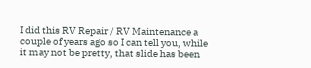I did this RV Repair / RV Maintenance a couple of years ago so I can tell you, while it may not be pretty, that slide has been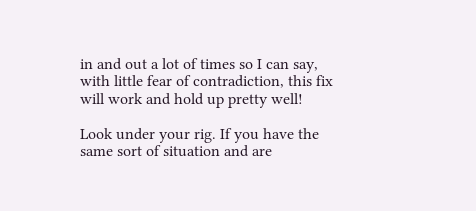in and out a lot of times so I can say, with little fear of contradiction, this fix will work and hold up pretty well!

Look under your rig. If you have the same sort of situation and are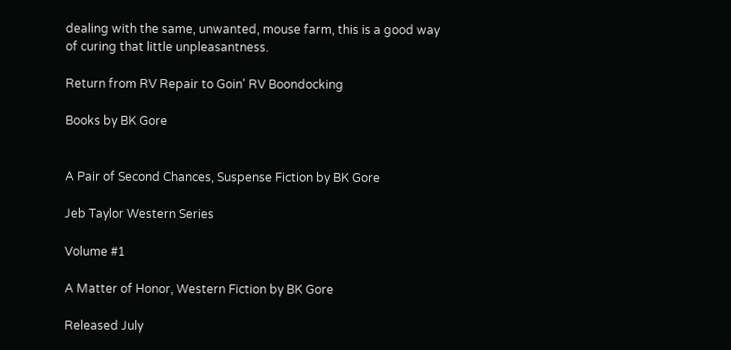dealing with the same, unwanted, mouse farm, this is a good way of curing that little unpleasantness.

Return from RV Repair to Goin' RV Boondocking

Books by BK Gore


A Pair of Second Chances, Suspense Fiction by BK Gore

Jeb Taylor Western Series

Volume #1

A Matter of Honor, Western Fiction by BK Gore

Released July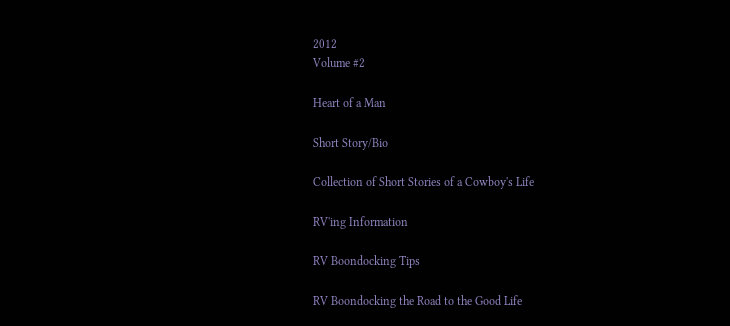2012
Volume #2

Heart of a Man

Short Story/Bio

Collection of Short Stories of a Cowboy's Life

RV'ing Information

RV Boondocking Tips

RV Boondocking the Road to the Good Life